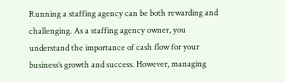Running a staffing agency can be both rewarding and challenging. As a staffing agency owner, you understand the importance of cash flow for your business’s growth and success. However, managing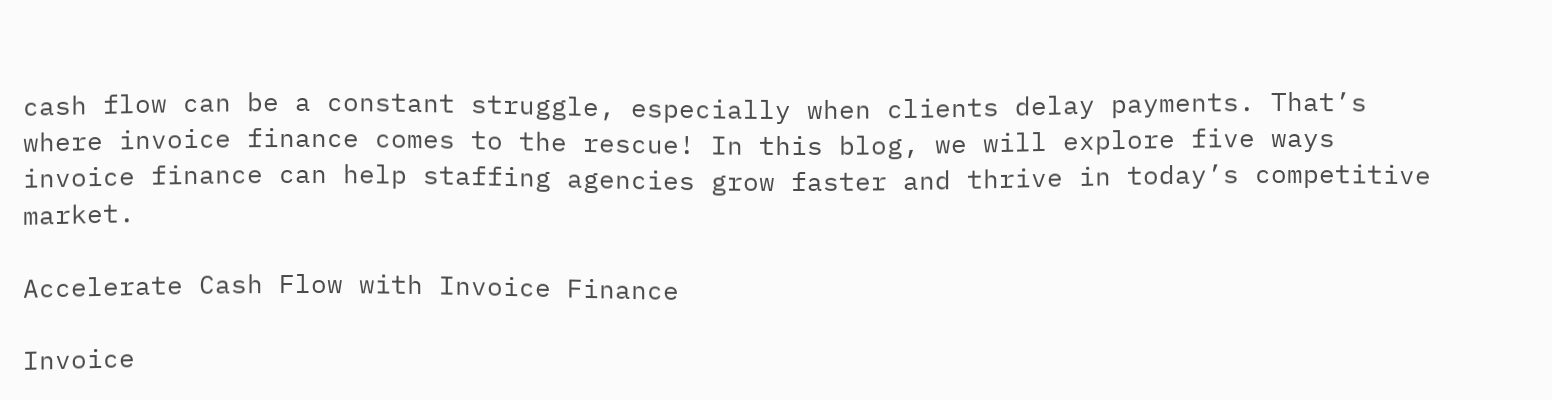cash flow can be a constant struggle, especially when clients delay payments. That’s where invoice finance comes to the rescue! In this blog, we will explore five ways invoice finance can help staffing agencies grow faster and thrive in today’s competitive market.

Accelerate Cash Flow with Invoice Finance

Invoice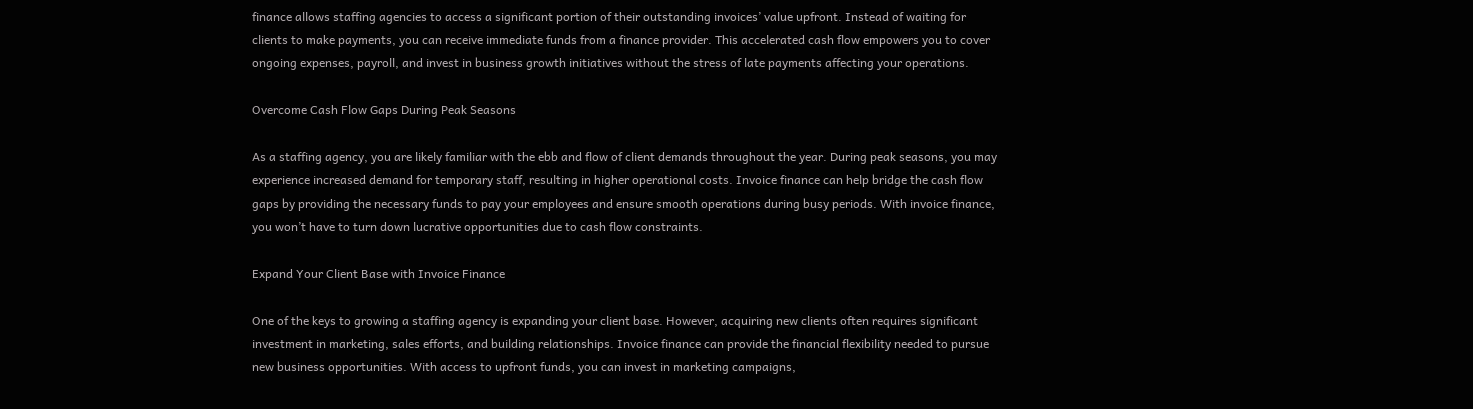finance allows staffing agencies to access a significant portion of their outstanding invoices’ value upfront. Instead of waiting for clients to make payments, you can receive immediate funds from a finance provider. This accelerated cash flow empowers you to cover ongoing expenses, payroll, and invest in business growth initiatives without the stress of late payments affecting your operations.

Overcome Cash Flow Gaps During Peak Seasons

As a staffing agency, you are likely familiar with the ebb and flow of client demands throughout the year. During peak seasons, you may experience increased demand for temporary staff, resulting in higher operational costs. Invoice finance can help bridge the cash flow gaps by providing the necessary funds to pay your employees and ensure smooth operations during busy periods. With invoice finance, you won’t have to turn down lucrative opportunities due to cash flow constraints.

Expand Your Client Base with Invoice Finance

One of the keys to growing a staffing agency is expanding your client base. However, acquiring new clients often requires significant investment in marketing, sales efforts, and building relationships. Invoice finance can provide the financial flexibility needed to pursue new business opportunities. With access to upfront funds, you can invest in marketing campaigns,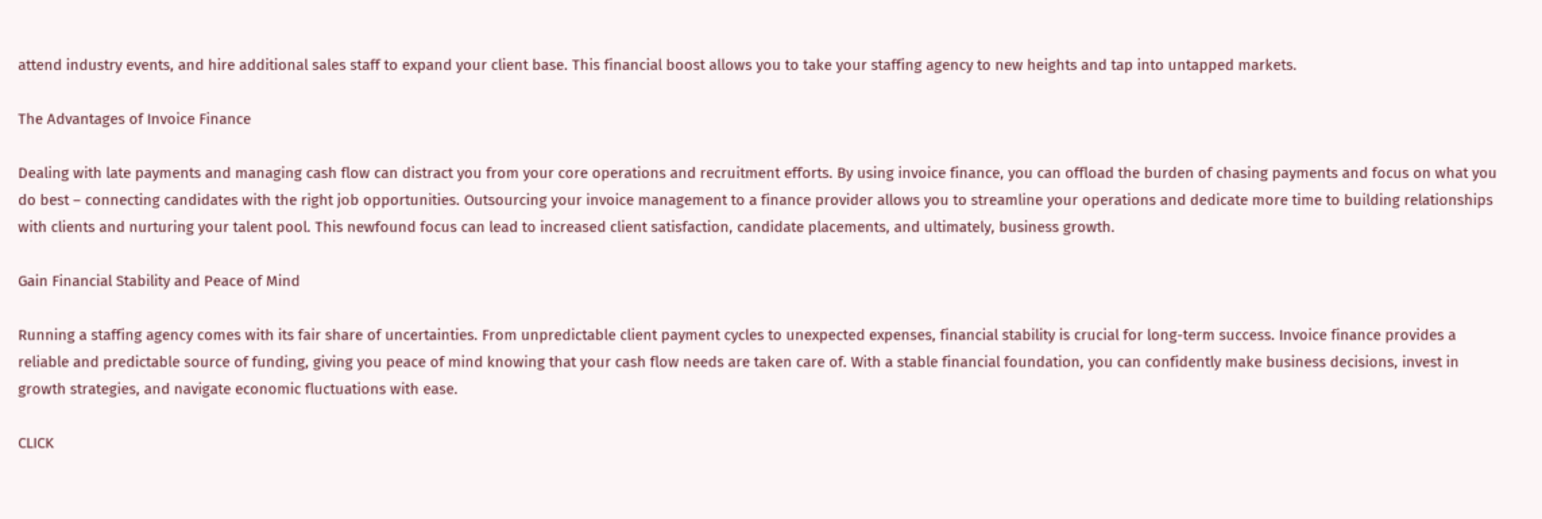attend industry events, and hire additional sales staff to expand your client base. This financial boost allows you to take your staffing agency to new heights and tap into untapped markets.

The Advantages of Invoice Finance

Dealing with late payments and managing cash flow can distract you from your core operations and recruitment efforts. By using invoice finance, you can offload the burden of chasing payments and focus on what you do best – connecting candidates with the right job opportunities. Outsourcing your invoice management to a finance provider allows you to streamline your operations and dedicate more time to building relationships with clients and nurturing your talent pool. This newfound focus can lead to increased client satisfaction, candidate placements, and ultimately, business growth.

Gain Financial Stability and Peace of Mind

Running a staffing agency comes with its fair share of uncertainties. From unpredictable client payment cycles to unexpected expenses, financial stability is crucial for long-term success. Invoice finance provides a reliable and predictable source of funding, giving you peace of mind knowing that your cash flow needs are taken care of. With a stable financial foundation, you can confidently make business decisions, invest in growth strategies, and navigate economic fluctuations with ease.

CLICK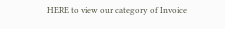HERE to view our category of Invoice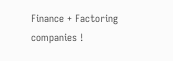Finance + Factoring companies !